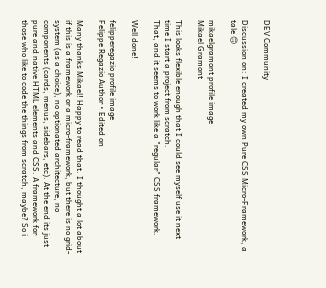DEV Community

Discussion on: I created my own Pure CSS Micro-Framework, a tale 🙃

mikaelgramont profile image
Mikael Gramont

This looks flexible enough that I could see myself use it next time I start a project from scratch.
That, and it seems to work like a "regular" CSS framework.

Well done!

felipperegazio profile image
Felippe Regazio Author • Edited on

Many thanks Mikael! Happy to read that. I thought a lot about if this is a framework or a micro-framework, but there is no grid-system (as a choice), no optionated architecture, no components (cards, menus, sidebars, etc). At the end its just pure and native HTML elements and CSS. A framework for those who like to code the things from scratch, maybe? So i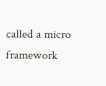called a micro framework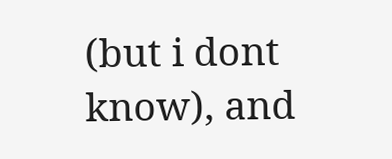(but i dont know), and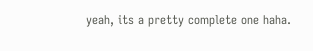yeah, its a pretty complete one haha.